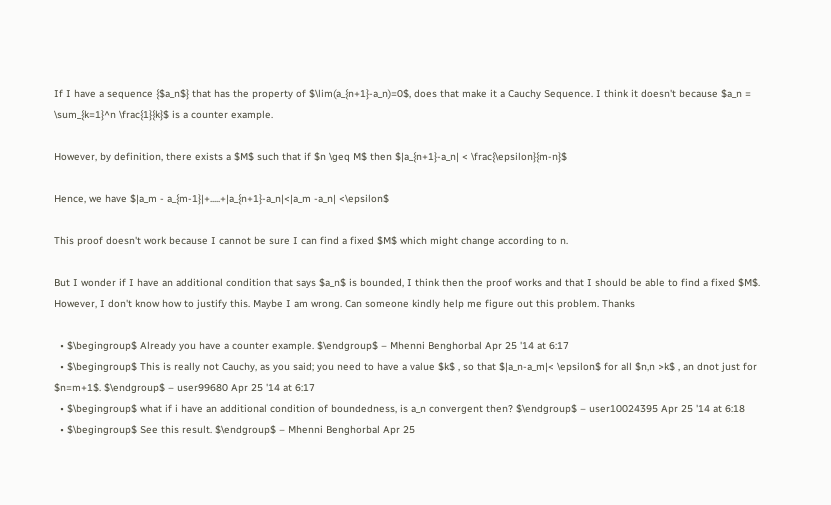If I have a sequence {$a_n$} that has the property of $\lim(a_{n+1}-a_n)=0$, does that make it a Cauchy Sequence. I think it doesn't because $a_n = \sum_{k=1}^n \frac{1}{k}$ is a counter example.

However, by definition, there exists a $M$ such that if $n \geq M$ then $|a_{n+1}-a_n| < \frac{\epsilon}{m-n}$

Hence, we have $|a_m - a_{m-1}|+.....+|a_{n+1}-a_n|<|a_m -a_n| <\epsilon$

This proof doesn't work because I cannot be sure I can find a fixed $M$ which might change according to n.

But I wonder if I have an additional condition that says $a_n$ is bounded, I think then the proof works and that I should be able to find a fixed $M$. However, I don't know how to justify this. Maybe I am wrong. Can someone kindly help me figure out this problem. Thanks

  • $\begingroup$ Already you have a counter example. $\endgroup$ – Mhenni Benghorbal Apr 25 '14 at 6:17
  • $\begingroup$ This is really not Cauchy, as you said; you need to have a value $k$ , so that $|a_n-a_m|< \epsilon$ for all $n,n >k$ , an dnot just for $n=m+1$. $\endgroup$ – user99680 Apr 25 '14 at 6:17
  • $\begingroup$ what if i have an additional condition of boundedness, is a_n convergent then? $\endgroup$ – user10024395 Apr 25 '14 at 6:18
  • $\begingroup$ See this result. $\endgroup$ – Mhenni Benghorbal Apr 25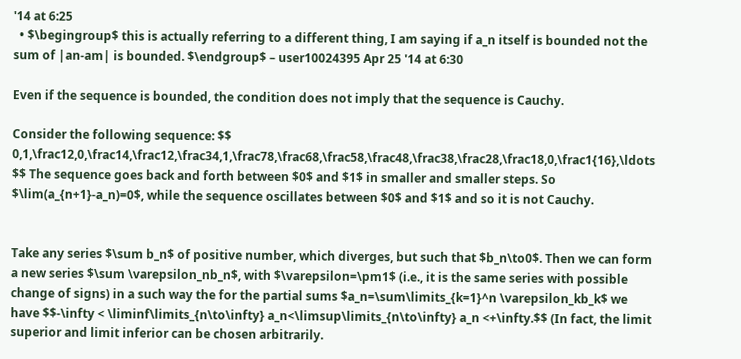'14 at 6:25
  • $\begingroup$ this is actually referring to a different thing, I am saying if a_n itself is bounded not the sum of |an-am| is bounded. $\endgroup$ – user10024395 Apr 25 '14 at 6:30

Even if the sequence is bounded, the condition does not imply that the sequence is Cauchy.

Consider the following sequence: $$ 0,1,\frac12,0,\frac14,\frac12,\frac34,1,\frac78,\frac68,\frac58,\frac48,\frac38,\frac28,\frac18,0,\frac1{16},\ldots $$ The sequence goes back and forth between $0$ and $1$ in smaller and smaller steps. So $\lim(a_{n+1}-a_n)=0$, while the sequence oscillates between $0$ and $1$ and so it is not Cauchy.


Take any series $\sum b_n$ of positive number, which diverges, but such that $b_n\to0$. Then we can form a new series $\sum \varepsilon_nb_n$, with $\varepsilon=\pm1$ (i.e., it is the same series with possible change of signs) in a such way the for the partial sums $a_n=\sum\limits_{k=1}^n \varepsilon_kb_k$ we have $$-\infty < \liminf\limits_{n\to\infty} a_n<\limsup\limits_{n\to\infty} a_n <+\infty.$$ (In fact, the limit superior and limit inferior can be chosen arbitrarily.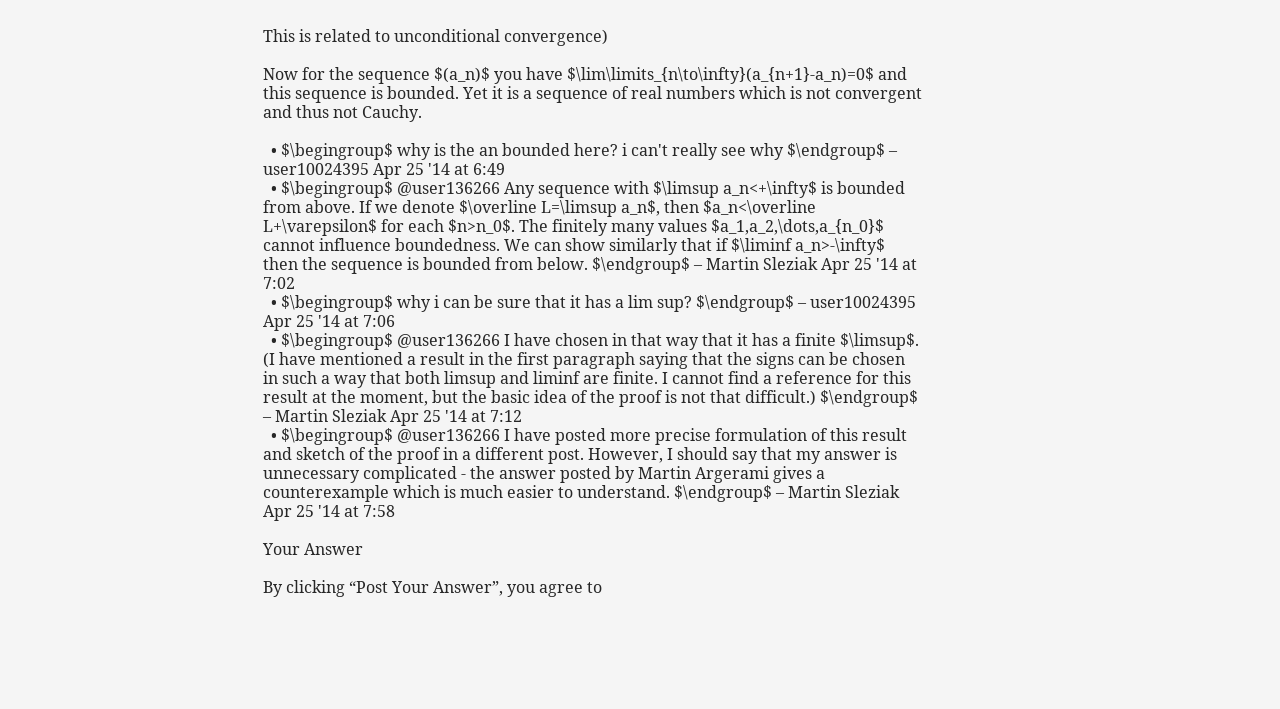This is related to unconditional convergence)

Now for the sequence $(a_n)$ you have $\lim\limits_{n\to\infty}(a_{n+1}-a_n)=0$ and this sequence is bounded. Yet it is a sequence of real numbers which is not convergent and thus not Cauchy.

  • $\begingroup$ why is the an bounded here? i can't really see why $\endgroup$ – user10024395 Apr 25 '14 at 6:49
  • $\begingroup$ @user136266 Any sequence with $\limsup a_n<+\infty$ is bounded from above. If we denote $\overline L=\limsup a_n$, then $a_n<\overline L+\varepsilon$ for each $n>n_0$. The finitely many values $a_1,a_2,\dots,a_{n_0}$ cannot influence boundedness. We can show similarly that if $\liminf a_n>-\infty$ then the sequence is bounded from below. $\endgroup$ – Martin Sleziak Apr 25 '14 at 7:02
  • $\begingroup$ why i can be sure that it has a lim sup? $\endgroup$ – user10024395 Apr 25 '14 at 7:06
  • $\begingroup$ @user136266 I have chosen in that way that it has a finite $\limsup$. (I have mentioned a result in the first paragraph saying that the signs can be chosen in such a way that both limsup and liminf are finite. I cannot find a reference for this result at the moment, but the basic idea of the proof is not that difficult.) $\endgroup$ – Martin Sleziak Apr 25 '14 at 7:12
  • $\begingroup$ @user136266 I have posted more precise formulation of this result and sketch of the proof in a different post. However, I should say that my answer is unnecessary complicated - the answer posted by Martin Argerami gives a counterexample which is much easier to understand. $\endgroup$ – Martin Sleziak Apr 25 '14 at 7:58

Your Answer

By clicking “Post Your Answer”, you agree to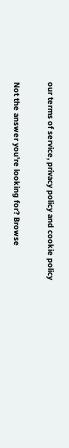our terms of service, privacy policy and cookie policy

Not the answer you're looking for? Browse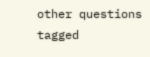other questions tagged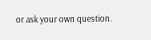or ask your own question.